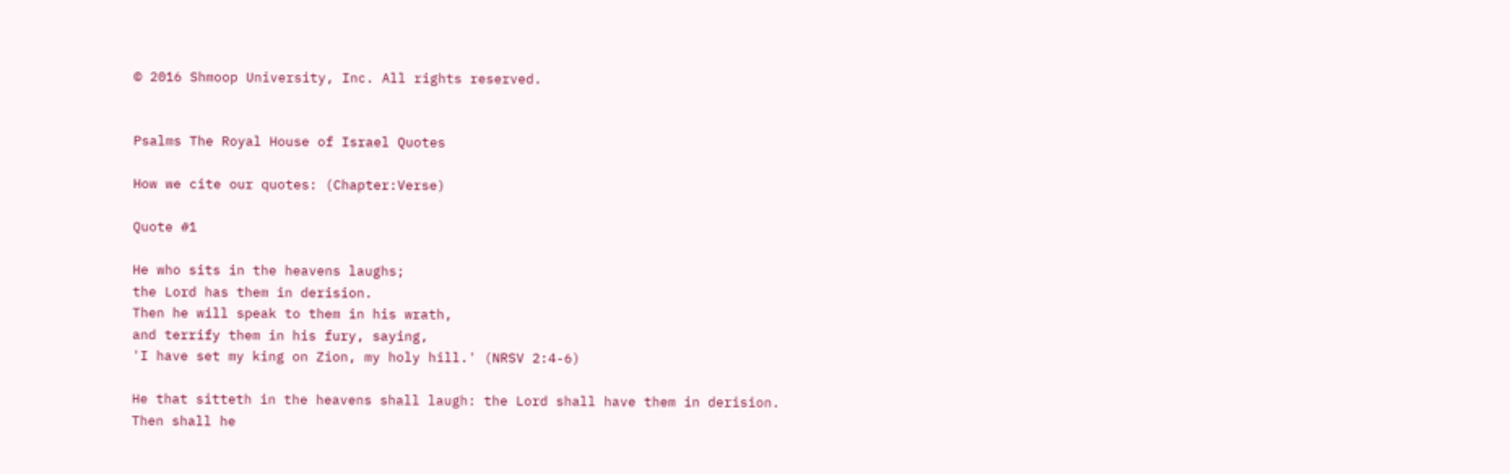© 2016 Shmoop University, Inc. All rights reserved.


Psalms The Royal House of Israel Quotes

How we cite our quotes: (Chapter:Verse)

Quote #1

He who sits in the heavens laughs;
the Lord has them in derision.
Then he will speak to them in his wrath,
and terrify them in his fury, saying,
'I have set my king on Zion, my holy hill.' (NRSV 2:4-6)

He that sitteth in the heavens shall laugh: the Lord shall have them in derision.
Then shall he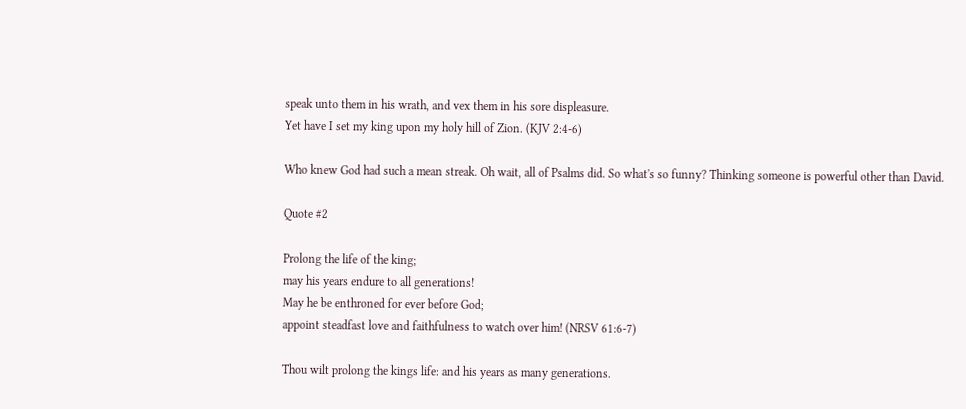speak unto them in his wrath, and vex them in his sore displeasure.
Yet have I set my king upon my holy hill of Zion. (KJV 2:4-6)

Who knew God had such a mean streak. Oh wait, all of Psalms did. So what's so funny? Thinking someone is powerful other than David.

Quote #2

Prolong the life of the king;
may his years endure to all generations!
May he be enthroned for ever before God;
appoint steadfast love and faithfulness to watch over him! (NRSV 61:6-7)

Thou wilt prolong the kings life: and his years as many generations.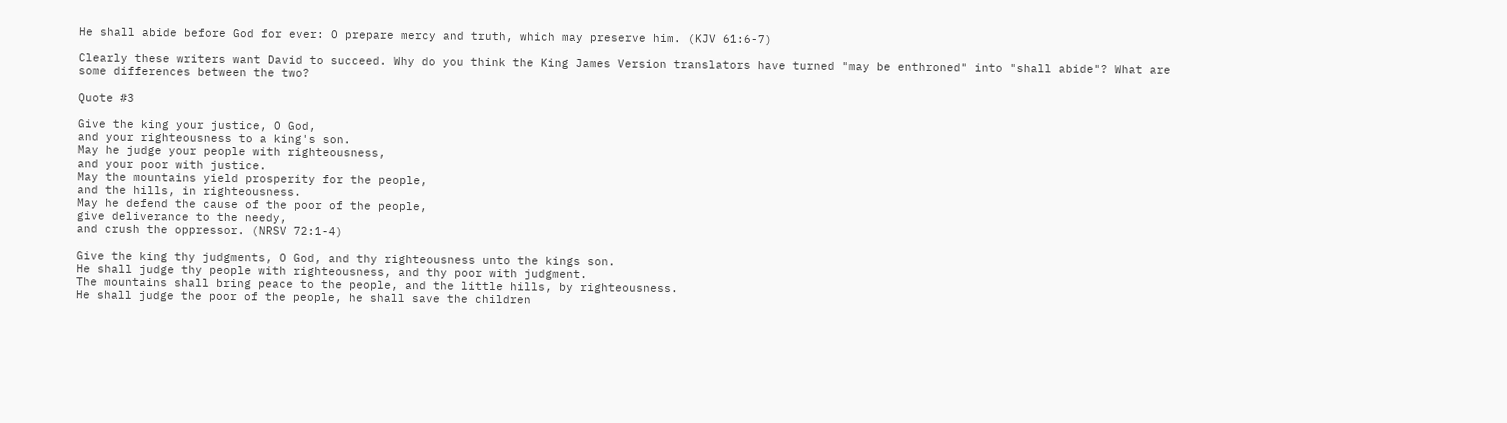He shall abide before God for ever: O prepare mercy and truth, which may preserve him. (KJV 61:6-7)

Clearly these writers want David to succeed. Why do you think the King James Version translators have turned "may be enthroned" into "shall abide"? What are some differences between the two?

Quote #3

Give the king your justice, O God,
and your righteousness to a king's son.
May he judge your people with righteousness,
and your poor with justice.
May the mountains yield prosperity for the people,
and the hills, in righteousness.
May he defend the cause of the poor of the people,
give deliverance to the needy,
and crush the oppressor. (NRSV 72:1-4)

Give the king thy judgments, O God, and thy righteousness unto the kings son.
He shall judge thy people with righteousness, and thy poor with judgment.
The mountains shall bring peace to the people, and the little hills, by righteousness.
He shall judge the poor of the people, he shall save the children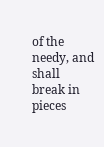of the needy, and shall break in pieces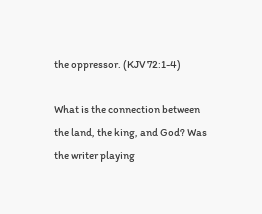the oppressor. (KJV 72:1-4)

What is the connection between the land, the king, and God? Was the writer playing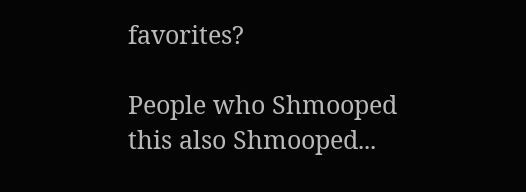favorites?

People who Shmooped this also Shmooped...